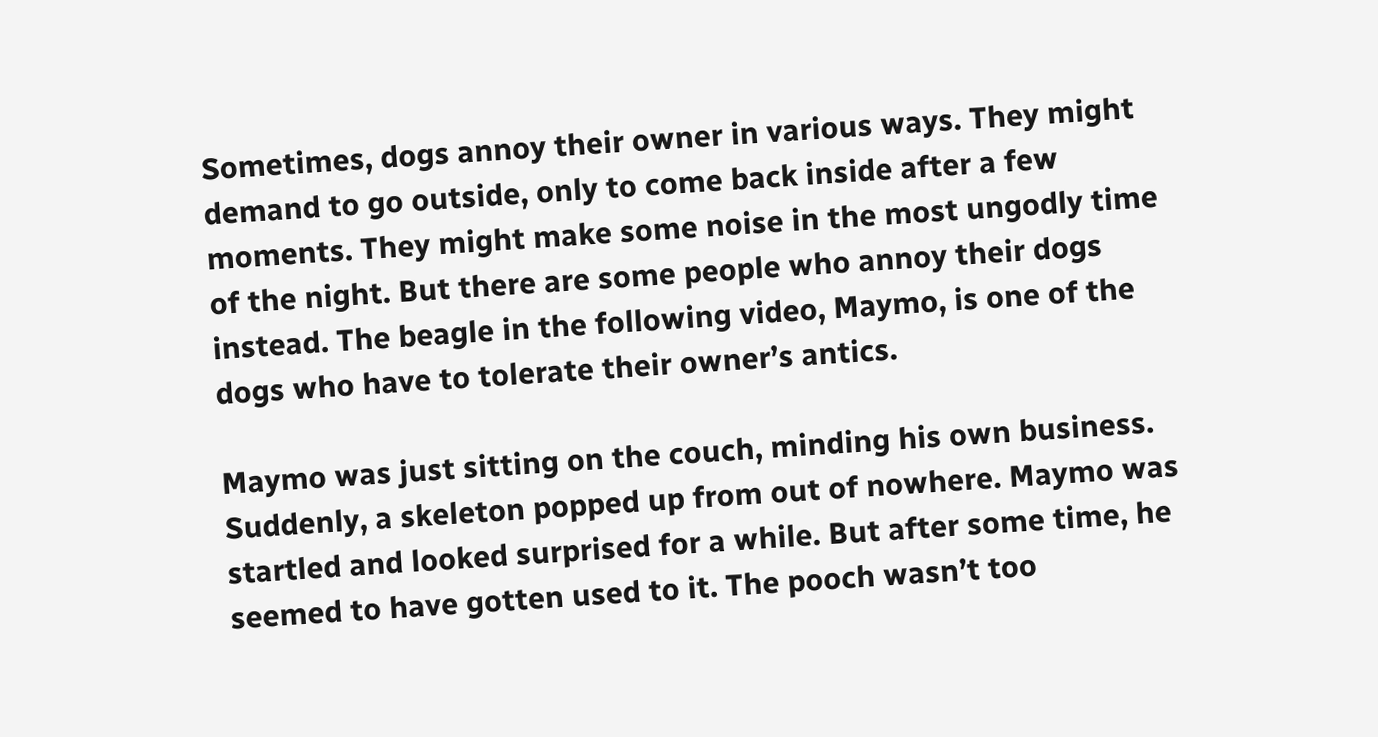Sometimes, dogs annoy their owner in various ways. They might demand to go outside, only to come back inside after a few moments. They might make some noise in the most ungodly time of the night. But there are some people who annoy their dogs instead. The beagle in the following video, Maymo, is one of the dogs who have to tolerate their owner’s antics.

Maymo was just sitting on the couch, minding his own business. Suddenly, a skeleton popped up from out of nowhere. Maymo was startled and looked surprised for a while. But after some time, he seemed to have gotten used to it. The pooch wasn’t too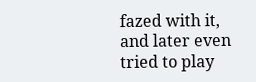fazed with it, and later even tried to play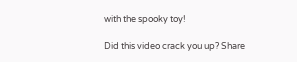with the spooky toy!

Did this video crack you up? Share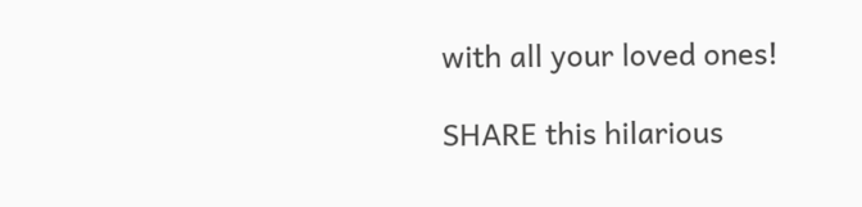with all your loved ones!

SHARE this hilarious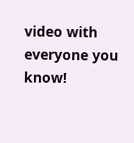video with everyone you know!